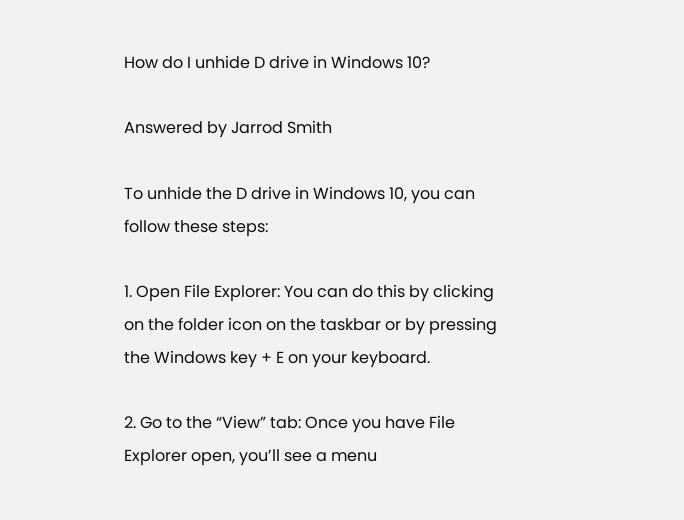How do I unhide D drive in Windows 10?

Answered by Jarrod Smith

To unhide the D drive in Windows 10, you can follow these steps:

1. Open File Explorer: You can do this by clicking on the folder icon on the taskbar or by pressing the Windows key + E on your keyboard.

2. Go to the “View” tab: Once you have File Explorer open, you’ll see a menu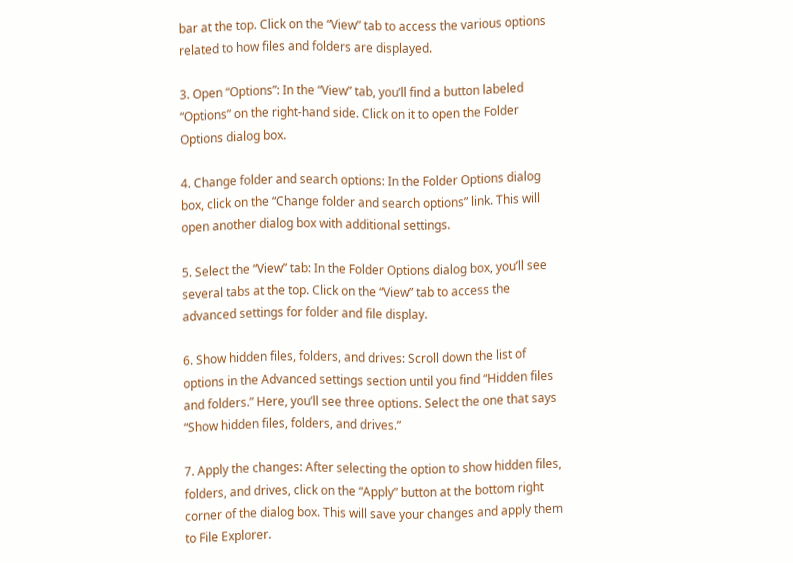bar at the top. Click on the “View” tab to access the various options related to how files and folders are displayed.

3. Open “Options”: In the “View” tab, you’ll find a button labeled “Options” on the right-hand side. Click on it to open the Folder Options dialog box.

4. Change folder and search options: In the Folder Options dialog box, click on the “Change folder and search options” link. This will open another dialog box with additional settings.

5. Select the “View” tab: In the Folder Options dialog box, you’ll see several tabs at the top. Click on the “View” tab to access the advanced settings for folder and file display.

6. Show hidden files, folders, and drives: Scroll down the list of options in the Advanced settings section until you find “Hidden files and folders.” Here, you’ll see three options. Select the one that says “Show hidden files, folders, and drives.”

7. Apply the changes: After selecting the option to show hidden files, folders, and drives, click on the “Apply” button at the bottom right corner of the dialog box. This will save your changes and apply them to File Explorer.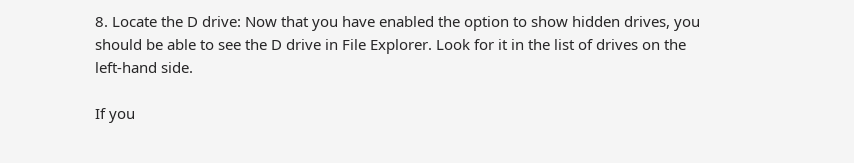8. Locate the D drive: Now that you have enabled the option to show hidden drives, you should be able to see the D drive in File Explorer. Look for it in the list of drives on the left-hand side.

If you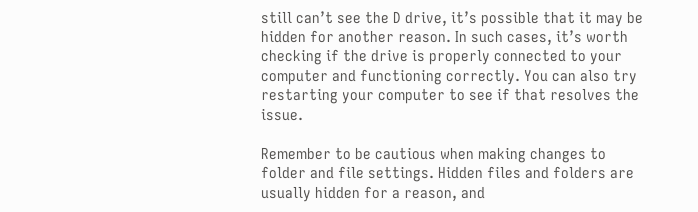still can’t see the D drive, it’s possible that it may be hidden for another reason. In such cases, it’s worth checking if the drive is properly connected to your computer and functioning correctly. You can also try restarting your computer to see if that resolves the issue.

Remember to be cautious when making changes to folder and file settings. Hidden files and folders are usually hidden for a reason, and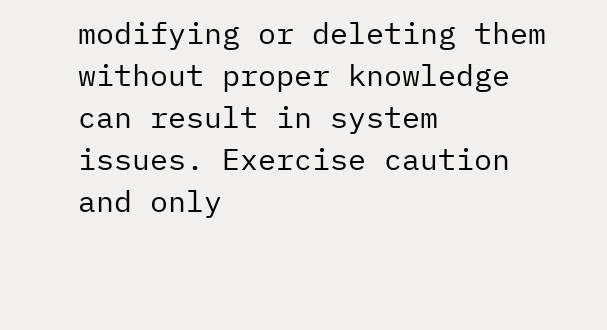modifying or deleting them without proper knowledge can result in system issues. Exercise caution and only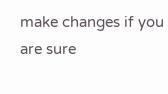make changes if you are sure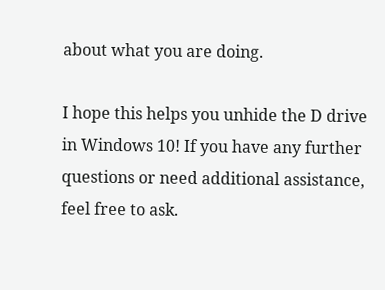about what you are doing.

I hope this helps you unhide the D drive in Windows 10! If you have any further questions or need additional assistance, feel free to ask.